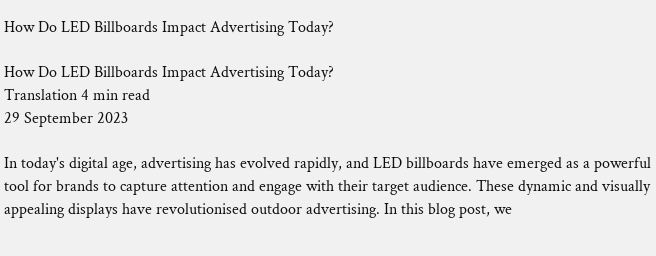How Do LED Billboards Impact Advertising Today?

How Do LED Billboards Impact Advertising Today?
Translation 4 min read
29 September 2023

In today's digital age, advertising has evolved rapidly, and LED billboards have emerged as a powerful tool for brands to capture attention and engage with their target audience. These dynamic and visually appealing displays have revolutionised outdoor advertising. In this blog post, we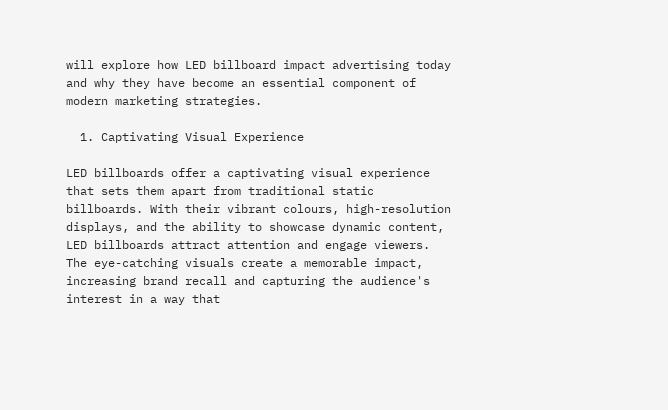will explore how LED billboard impact advertising today and why they have become an essential component of modern marketing strategies.

  1. Captivating Visual Experience

LED billboards offer a captivating visual experience that sets them apart from traditional static billboards. With their vibrant colours, high-resolution displays, and the ability to showcase dynamic content, LED billboards attract attention and engage viewers. The eye-catching visuals create a memorable impact, increasing brand recall and capturing the audience's interest in a way that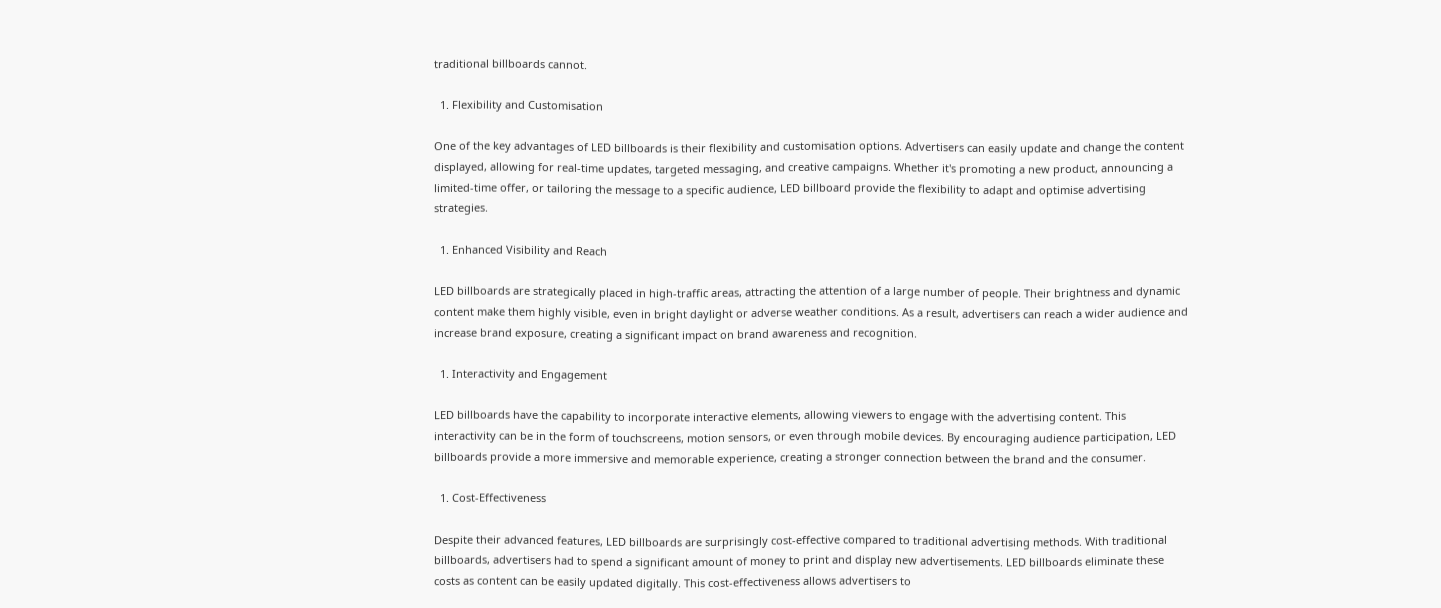traditional billboards cannot.

  1. Flexibility and Customisation

One of the key advantages of LED billboards is their flexibility and customisation options. Advertisers can easily update and change the content displayed, allowing for real-time updates, targeted messaging, and creative campaigns. Whether it's promoting a new product, announcing a limited-time offer, or tailoring the message to a specific audience, LED billboard provide the flexibility to adapt and optimise advertising strategies.

  1. Enhanced Visibility and Reach

LED billboards are strategically placed in high-traffic areas, attracting the attention of a large number of people. Their brightness and dynamic content make them highly visible, even in bright daylight or adverse weather conditions. As a result, advertisers can reach a wider audience and increase brand exposure, creating a significant impact on brand awareness and recognition.

  1. Interactivity and Engagement

LED billboards have the capability to incorporate interactive elements, allowing viewers to engage with the advertising content. This interactivity can be in the form of touchscreens, motion sensors, or even through mobile devices. By encouraging audience participation, LED billboards provide a more immersive and memorable experience, creating a stronger connection between the brand and the consumer.

  1. Cost-Effectiveness

Despite their advanced features, LED billboards are surprisingly cost-effective compared to traditional advertising methods. With traditional billboards, advertisers had to spend a significant amount of money to print and display new advertisements. LED billboards eliminate these costs as content can be easily updated digitally. This cost-effectiveness allows advertisers to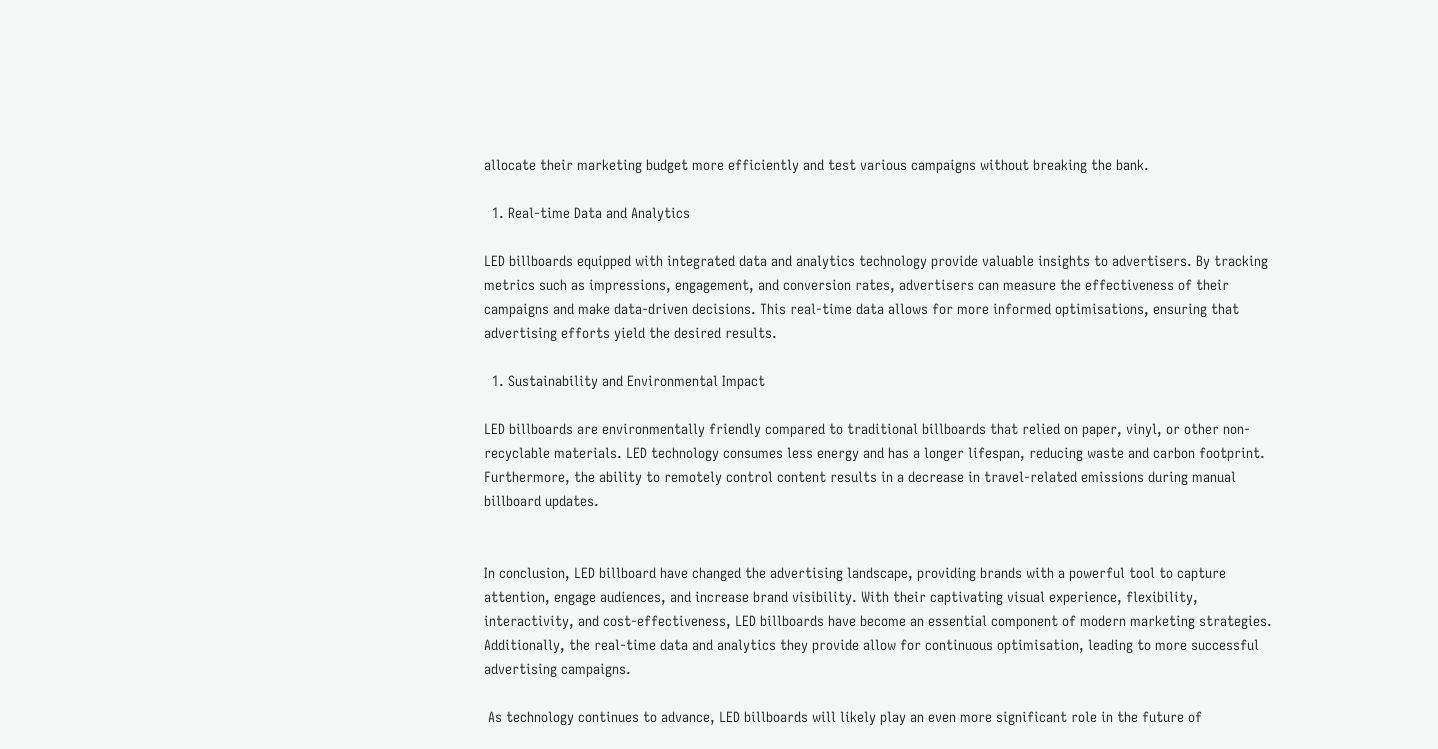allocate their marketing budget more efficiently and test various campaigns without breaking the bank.

  1. Real-time Data and Analytics

LED billboards equipped with integrated data and analytics technology provide valuable insights to advertisers. By tracking metrics such as impressions, engagement, and conversion rates, advertisers can measure the effectiveness of their campaigns and make data-driven decisions. This real-time data allows for more informed optimisations, ensuring that advertising efforts yield the desired results.

  1. Sustainability and Environmental Impact

LED billboards are environmentally friendly compared to traditional billboards that relied on paper, vinyl, or other non-recyclable materials. LED technology consumes less energy and has a longer lifespan, reducing waste and carbon footprint. Furthermore, the ability to remotely control content results in a decrease in travel-related emissions during manual billboard updates.


In conclusion, LED billboard have changed the advertising landscape, providing brands with a powerful tool to capture attention, engage audiences, and increase brand visibility. With their captivating visual experience, flexibility, interactivity, and cost-effectiveness, LED billboards have become an essential component of modern marketing strategies. Additionally, the real-time data and analytics they provide allow for continuous optimisation, leading to more successful advertising campaigns.

 As technology continues to advance, LED billboards will likely play an even more significant role in the future of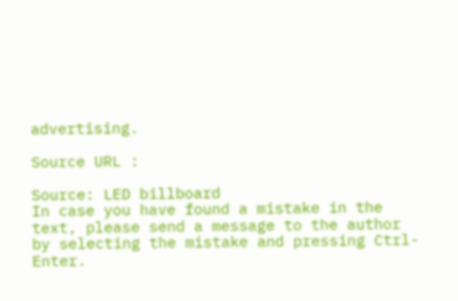advertising.

Source URL :

Source: LED billboard
In case you have found a mistake in the text, please send a message to the author by selecting the mistake and pressing Ctrl-Enter.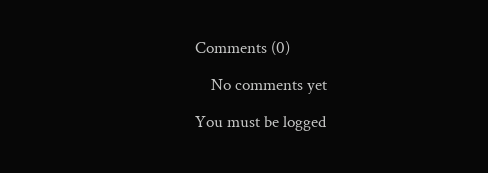Comments (0)

    No comments yet

You must be logged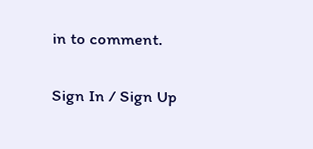in to comment.

Sign In / Sign Up